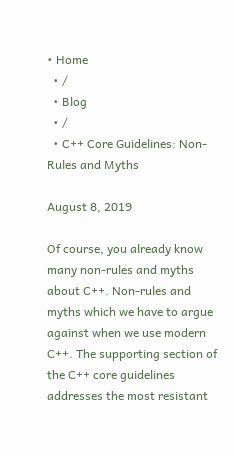• Home
  • /
  • Blog
  • /
  • C++ Core Guidelines: Non-Rules and Myths

August 8, 2019

Of course, you already know many non-rules and myths about C++. Non-rules and myths which we have to argue against when we use modern C++. The supporting section of the C++ core guidelines addresses the most resistant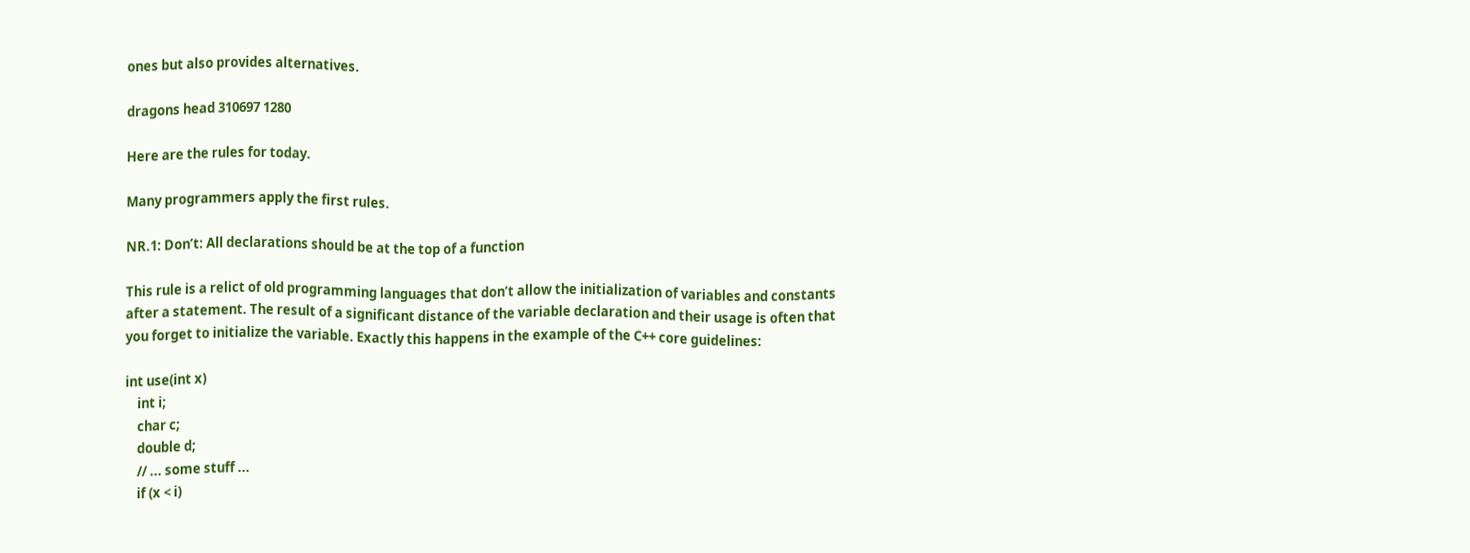ones but also provides alternatives.

dragons head 310697 1280

Here are the rules for today.

Many programmers apply the first rules.

NR.1: Don’t: All declarations should be at the top of a function

This rule is a relict of old programming languages that don’t allow the initialization of variables and constants after a statement. The result of a significant distance of the variable declaration and their usage is often that you forget to initialize the variable. Exactly this happens in the example of the C++ core guidelines:

int use(int x)
    int i;
    char c;
    double d;
    // ... some stuff ...
    if (x < i)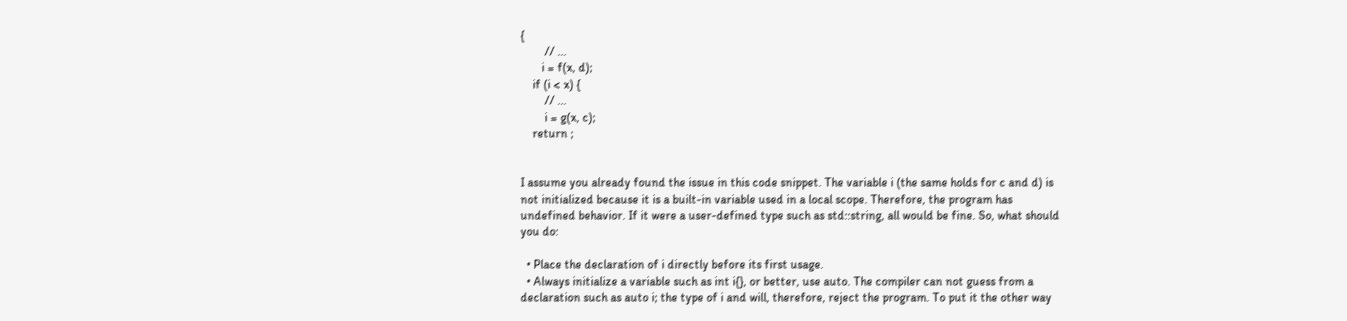{
        // ...
       i = f(x, d);
    if (i < x) {
        // ...
        i = g(x, c);
    return ;


I assume you already found the issue in this code snippet. The variable i (the same holds for c and d) is not initialized because it is a built-in variable used in a local scope. Therefore, the program has undefined behavior. If it were a user-defined type such as std::string, all would be fine. So, what should you do:

  • Place the declaration of i directly before its first usage.
  • Always initialize a variable such as int i{}, or better, use auto. The compiler can not guess from a declaration such as auto i; the type of i and will, therefore, reject the program. To put it the other way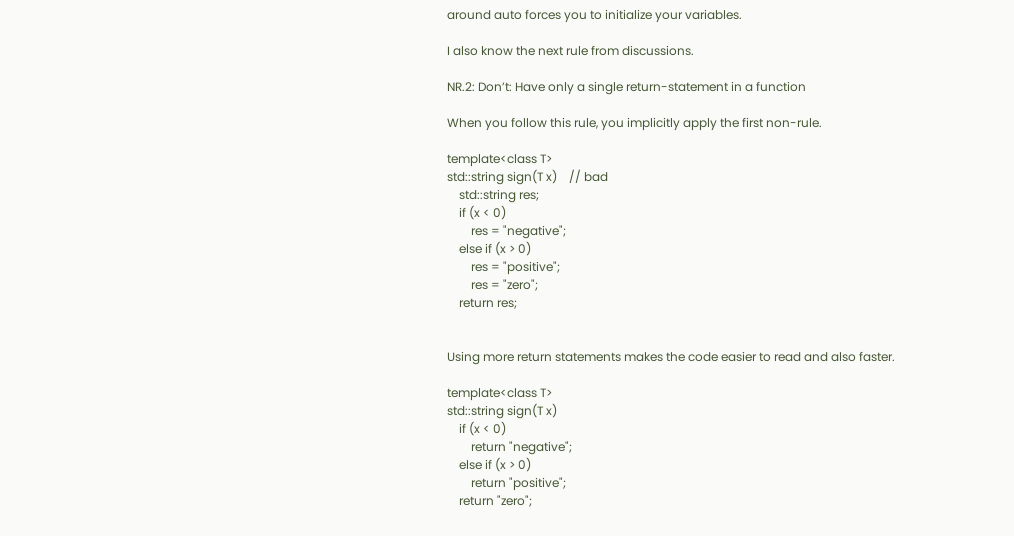around auto forces you to initialize your variables.

I also know the next rule from discussions.

NR.2: Don’t: Have only a single return-statement in a function

When you follow this rule, you implicitly apply the first non-rule.

template<class T>
std::string sign(T x)    // bad
    std::string res;
    if (x < 0)
        res = "negative";
    else if (x > 0)
        res = "positive";
        res = "zero";
    return res;


Using more return statements makes the code easier to read and also faster.

template<class T>
std::string sign(T x)
    if (x < 0)
        return "negative";
    else if (x > 0)
        return "positive";
    return "zero";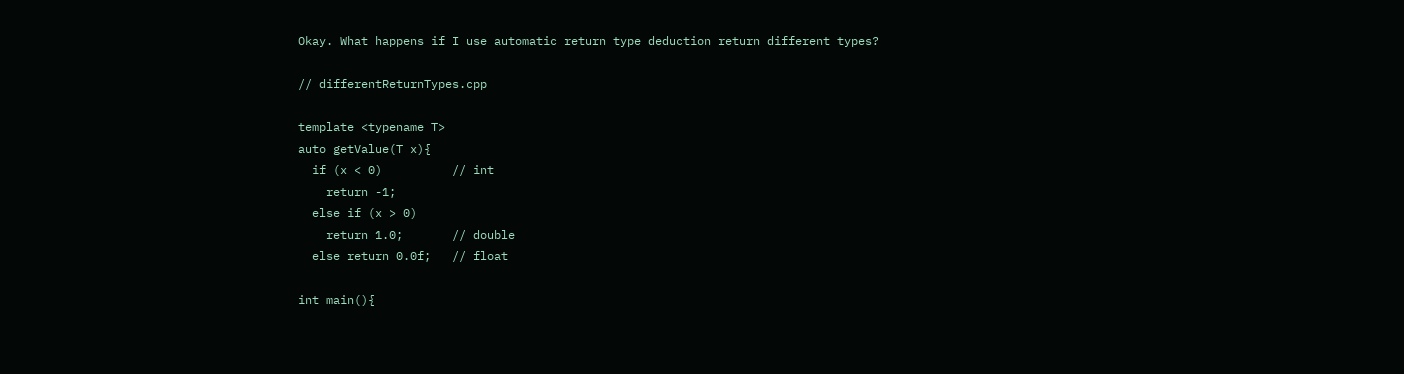Okay. What happens if I use automatic return type deduction return different types?

// differentReturnTypes.cpp

template <typename T>
auto getValue(T x){
  if (x < 0)          // int
    return -1;
  else if (x > 0)
    return 1.0;       // double
  else return 0.0f;   // float

int main(){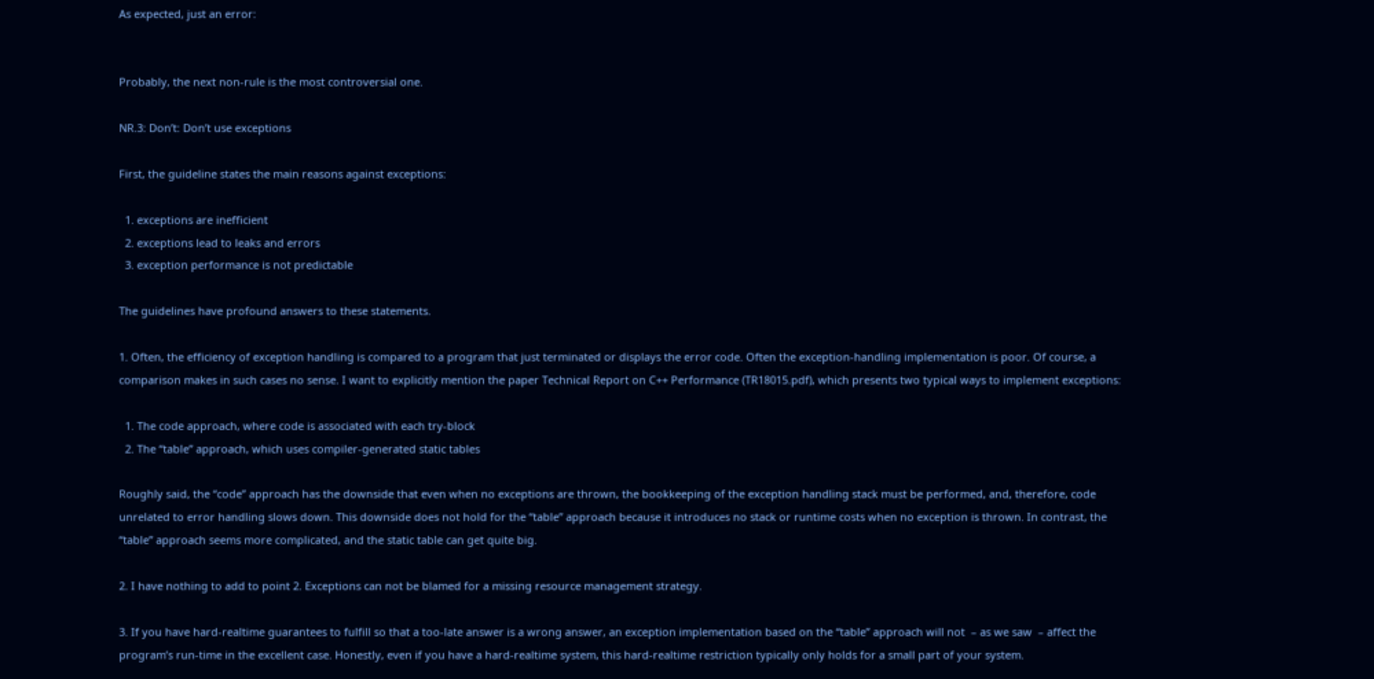As expected, just an error:


Probably, the next non-rule is the most controversial one.

NR.3: Don’t: Don’t use exceptions

First, the guideline states the main reasons against exceptions:

  1. exceptions are inefficient
  2. exceptions lead to leaks and errors
  3. exception performance is not predictable

The guidelines have profound answers to these statements.

1. Often, the efficiency of exception handling is compared to a program that just terminated or displays the error code. Often the exception-handling implementation is poor. Of course, a comparison makes in such cases no sense. I want to explicitly mention the paper Technical Report on C++ Performance (TR18015.pdf), which presents two typical ways to implement exceptions:

  1. The code approach, where code is associated with each try-block
  2. The “table” approach, which uses compiler-generated static tables

Roughly said, the “code” approach has the downside that even when no exceptions are thrown, the bookkeeping of the exception handling stack must be performed, and, therefore, code unrelated to error handling slows down. This downside does not hold for the “table” approach because it introduces no stack or runtime costs when no exception is thrown. In contrast, the “table” approach seems more complicated, and the static table can get quite big.

2. I have nothing to add to point 2. Exceptions can not be blamed for a missing resource management strategy.

3. If you have hard-realtime guarantees to fulfill so that a too-late answer is a wrong answer, an exception implementation based on the “table” approach will not  – as we saw  – affect the program’s run-time in the excellent case. Honestly, even if you have a hard-realtime system, this hard-realtime restriction typically only holds for a small part of your system.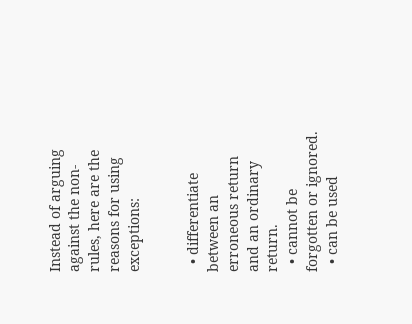Instead of arguing against the non-rules, here are the reasons for using exceptions:


  • differentiate between an erroneous return and an ordinary return.
  • cannot be forgotten or ignored.
  • can be used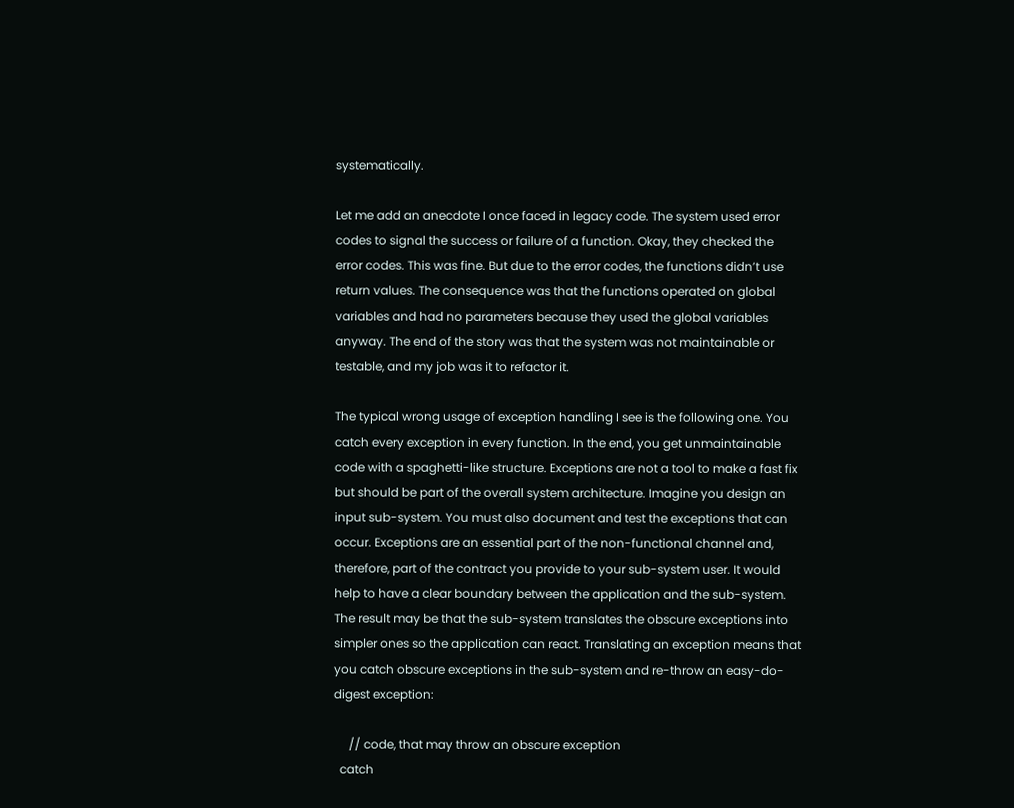systematically.

Let me add an anecdote I once faced in legacy code. The system used error codes to signal the success or failure of a function. Okay, they checked the error codes. This was fine. But due to the error codes, the functions didn’t use return values. The consequence was that the functions operated on global variables and had no parameters because they used the global variables anyway. The end of the story was that the system was not maintainable or testable, and my job was it to refactor it.

The typical wrong usage of exception handling I see is the following one. You catch every exception in every function. In the end, you get unmaintainable code with a spaghetti-like structure. Exceptions are not a tool to make a fast fix but should be part of the overall system architecture. Imagine you design an input sub-system. You must also document and test the exceptions that can occur. Exceptions are an essential part of the non-functional channel and, therefore, part of the contract you provide to your sub-system user. It would help to have a clear boundary between the application and the sub-system. The result may be that the sub-system translates the obscure exceptions into simpler ones so the application can react. Translating an exception means that you catch obscure exceptions in the sub-system and re-throw an easy-do-digest exception:

     // code, that may throw an obscure exception
  catch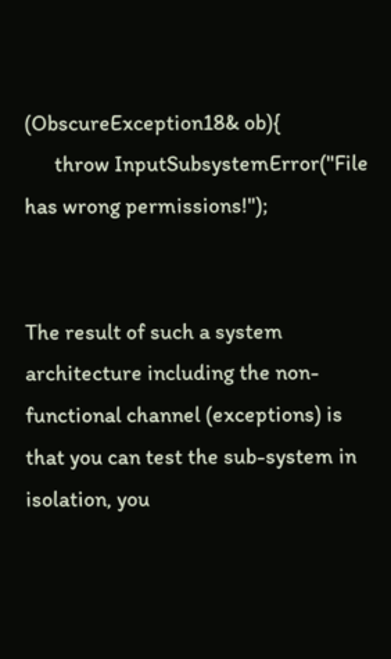(ObscureException18& ob){
      throw InputSubsystemError("File has wrong permissions!");


The result of such a system architecture including the non-functional channel (exceptions) is that you can test the sub-system in isolation, you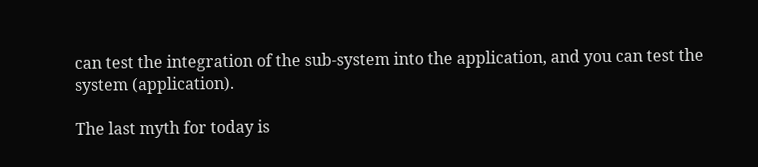can test the integration of the sub-system into the application, and you can test the system (application).

The last myth for today is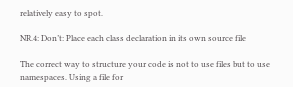relatively easy to spot.

NR.4: Don’t: Place each class declaration in its own source file

The correct way to structure your code is not to use files but to use namespaces. Using a file for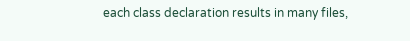each class declaration results in many files,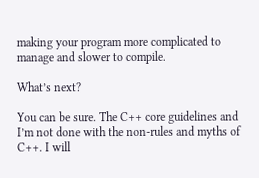making your program more complicated to manage and slower to compile.

What’s next?

You can be sure. The C++ core guidelines and I’m not done with the non-rules and myths of C++. I will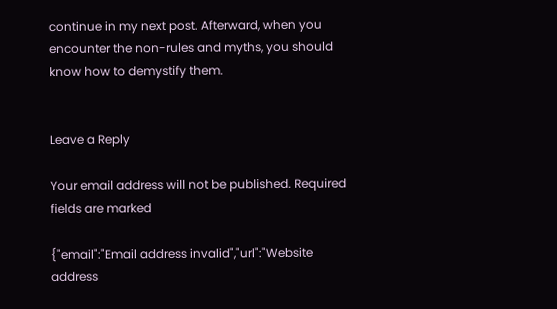continue in my next post. Afterward, when you encounter the non-rules and myths, you should know how to demystify them.


Leave a Reply

Your email address will not be published. Required fields are marked

{"email":"Email address invalid","url":"Website address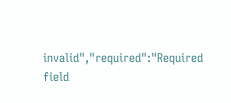invalid","required":"Required field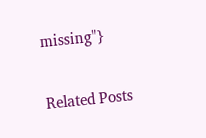missing"}

Related Posts